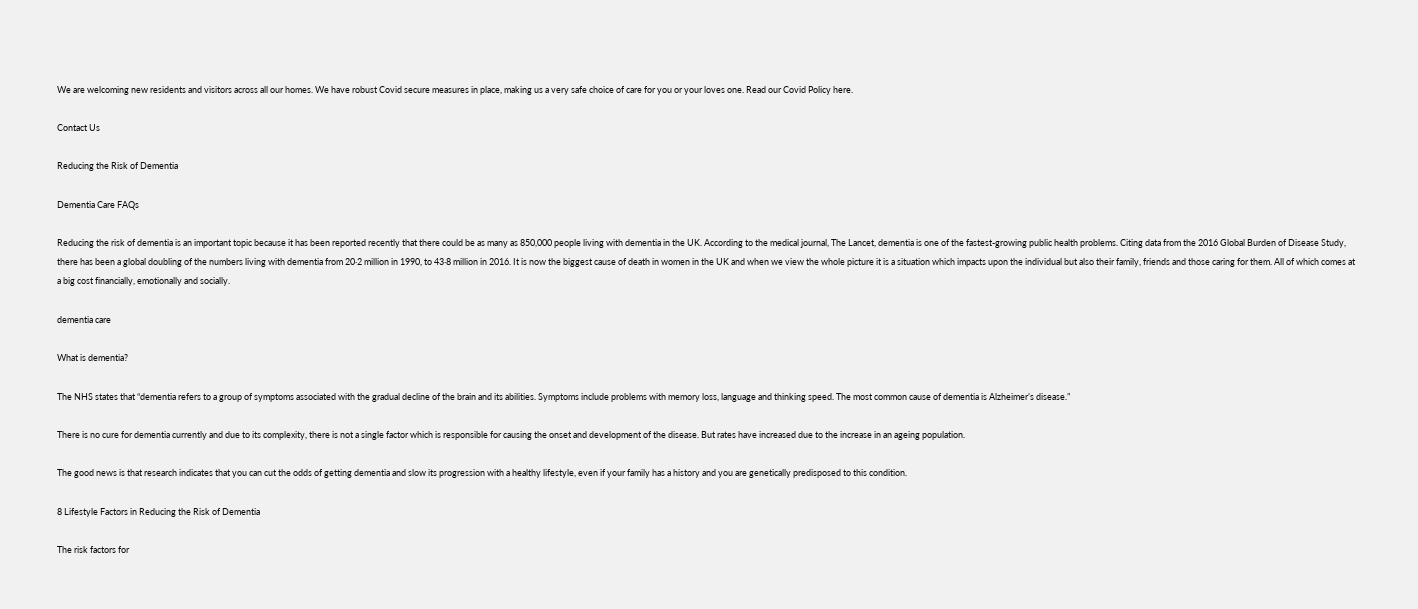We are welcoming new residents and visitors across all our homes. We have robust Covid secure measures in place, making us a very safe choice of care for you or your loves one. Read our Covid Policy here.

Contact Us

Reducing the Risk of Dementia

Dementia Care FAQs

Reducing the risk of dementia is an important topic because it has been reported recently that there could be as many as 850,000 people living with dementia in the UK. According to the medical journal, The Lancet, dementia is one of the fastest-growing public health problems. Citing data from the 2016 Global Burden of Disease Study, there has been a global doubling of the numbers living with dementia from 20·2 million in 1990, to 43·8 million in 2016. It is now the biggest cause of death in women in the UK and when we view the whole picture it is a situation which impacts upon the individual but also their family, friends and those caring for them. All of which comes at a big cost financially, emotionally and socially.

dementia care

What is dementia?

The NHS states that “dementia refers to a group of symptoms associated with the gradual decline of the brain and its abilities. Symptoms include problems with memory loss, language and thinking speed. The most common cause of dementia is Alzheimer’s disease.”

There is no cure for dementia currently and due to its complexity, there is not a single factor which is responsible for causing the onset and development of the disease. But rates have increased due to the increase in an ageing population.

The good news is that research indicates that you can cut the odds of getting dementia and slow its progression with a healthy lifestyle, even if your family has a history and you are genetically predisposed to this condition.

8 Lifestyle Factors in Reducing the Risk of Dementia

The risk factors for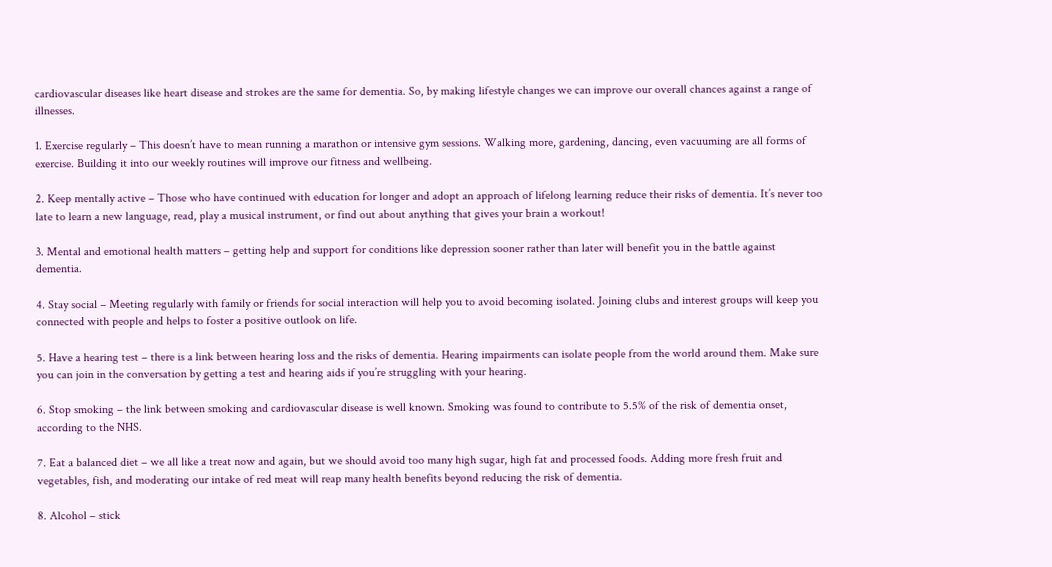cardiovascular diseases like heart disease and strokes are the same for dementia. So, by making lifestyle changes we can improve our overall chances against a range of illnesses.

1. Exercise regularly – This doesn’t have to mean running a marathon or intensive gym sessions. Walking more, gardening, dancing, even vacuuming are all forms of exercise. Building it into our weekly routines will improve our fitness and wellbeing.

2. Keep mentally active – Those who have continued with education for longer and adopt an approach of lifelong learning reduce their risks of dementia. It’s never too late to learn a new language, read, play a musical instrument, or find out about anything that gives your brain a workout!

3. Mental and emotional health matters – getting help and support for conditions like depression sooner rather than later will benefit you in the battle against dementia.

4. Stay social – Meeting regularly with family or friends for social interaction will help you to avoid becoming isolated. Joining clubs and interest groups will keep you connected with people and helps to foster a positive outlook on life.

5. Have a hearing test – there is a link between hearing loss and the risks of dementia. Hearing impairments can isolate people from the world around them. Make sure you can join in the conversation by getting a test and hearing aids if you’re struggling with your hearing.

6. Stop smoking – the link between smoking and cardiovascular disease is well known. Smoking was found to contribute to 5.5% of the risk of dementia onset, according to the NHS.

7. Eat a balanced diet – we all like a treat now and again, but we should avoid too many high sugar, high fat and processed foods. Adding more fresh fruit and vegetables, fish, and moderating our intake of red meat will reap many health benefits beyond reducing the risk of dementia.

8. Alcohol – stick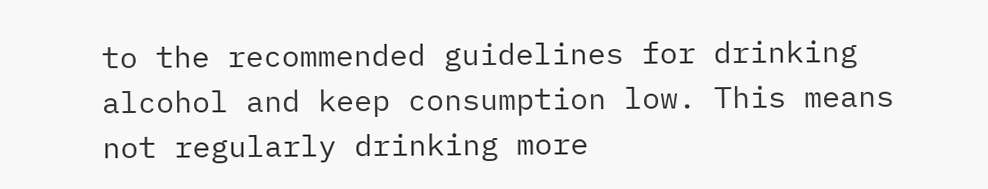to the recommended guidelines for drinking alcohol and keep consumption low. This means not regularly drinking more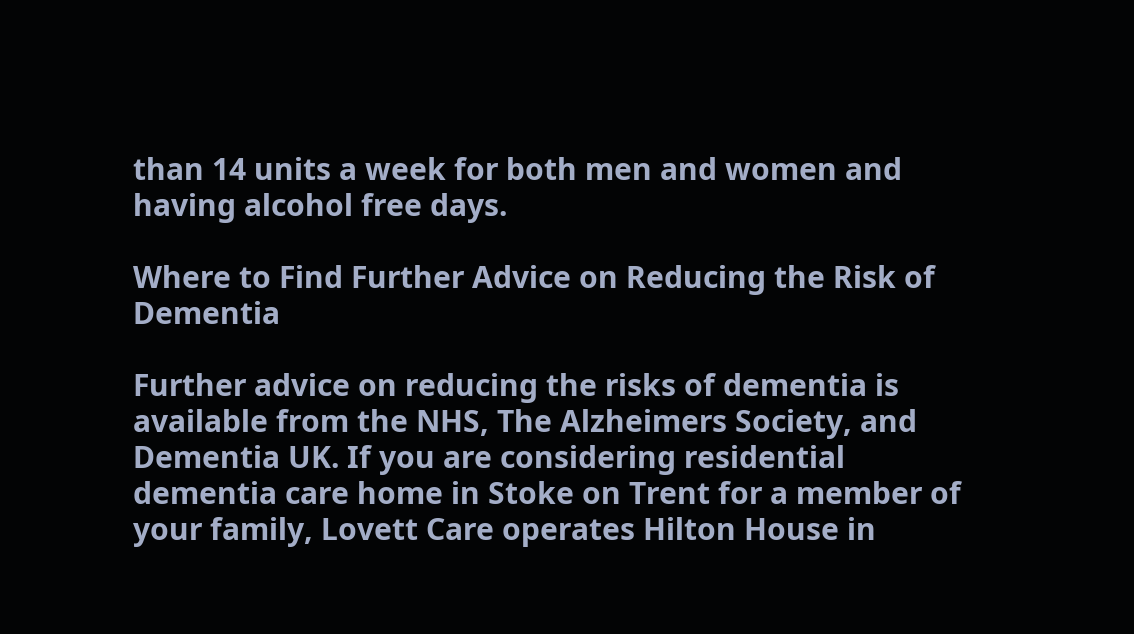than 14 units a week for both men and women and having alcohol free days.

Where to Find Further Advice on Reducing the Risk of Dementia

Further advice on reducing the risks of dementia is available from the NHS, The Alzheimers Society, and Dementia UK. If you are considering residential dementia care home in Stoke on Trent for a member of your family, Lovett Care operates Hilton House in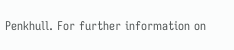Penkhull. For further information on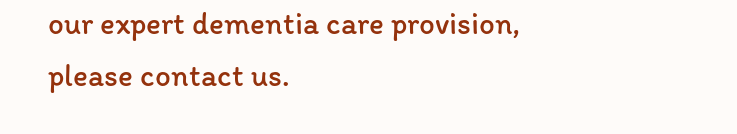our expert dementia care provision, please contact us.